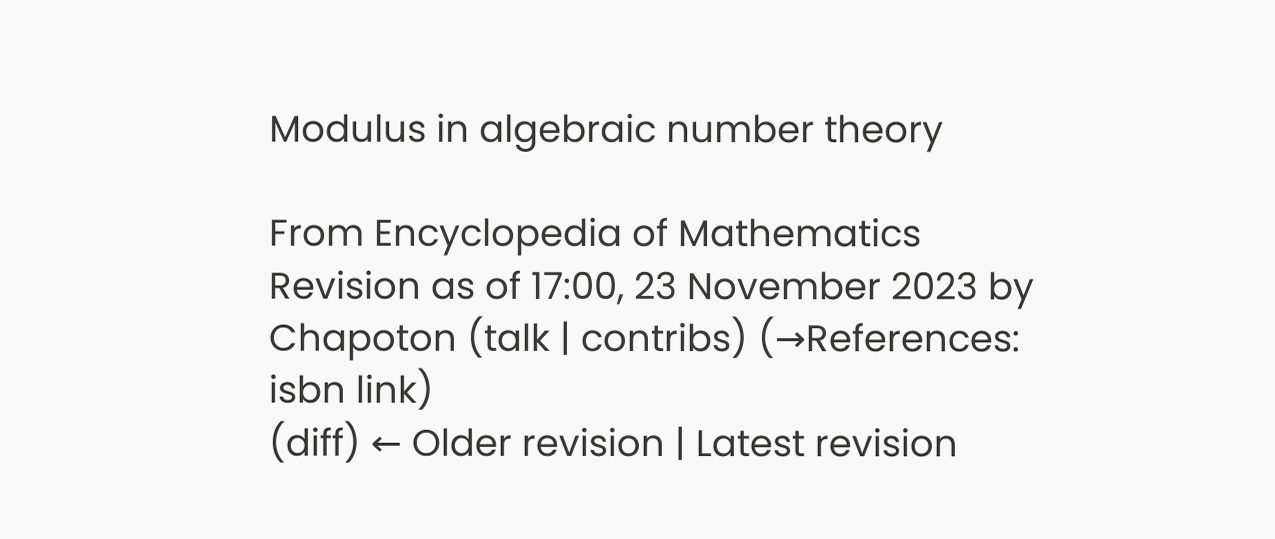Modulus in algebraic number theory

From Encyclopedia of Mathematics
Revision as of 17:00, 23 November 2023 by Chapoton (talk | contribs) (→References: isbn link)
(diff) ← Older revision | Latest revision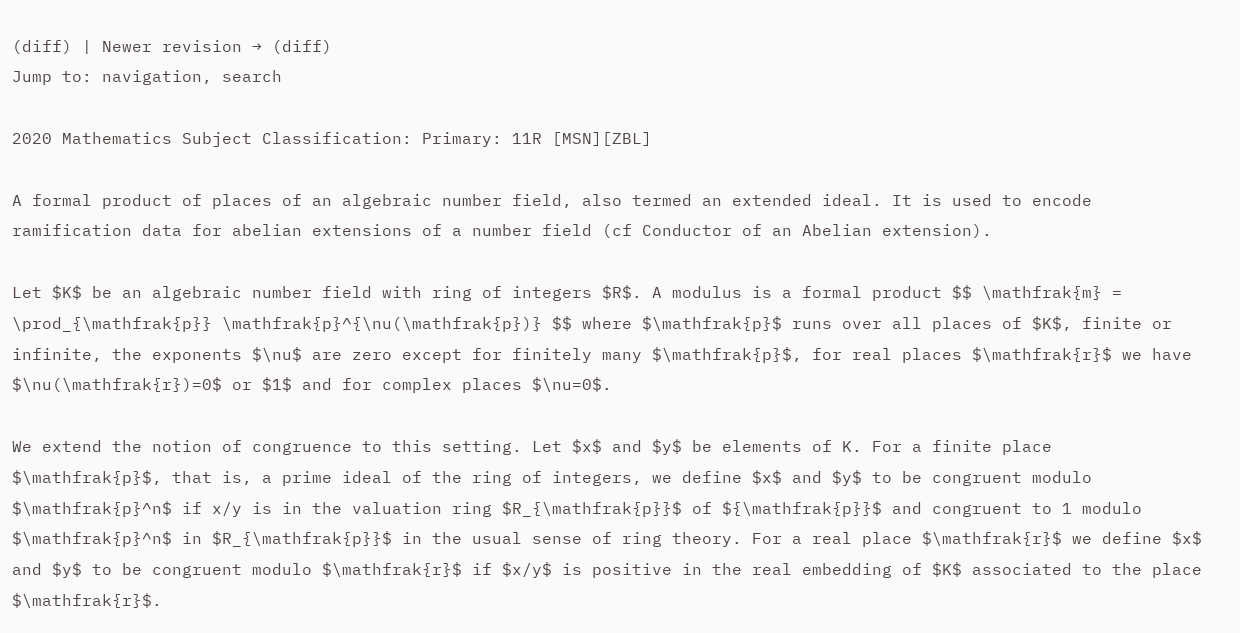(diff) | Newer revision → (diff)
Jump to: navigation, search

2020 Mathematics Subject Classification: Primary: 11R [MSN][ZBL]

A formal product of places of an algebraic number field, also termed an extended ideal. It is used to encode ramification data for abelian extensions of a number field (cf Conductor of an Abelian extension).

Let $K$ be an algebraic number field with ring of integers $R$. A modulus is a formal product $$ \mathfrak{m} = \prod_{\mathfrak{p}} \mathfrak{p}^{\nu(\mathfrak{p})} $$ where $\mathfrak{p}$ runs over all places of $K$, finite or infinite, the exponents $\nu$ are zero except for finitely many $\mathfrak{p}$, for real places $\mathfrak{r}$ we have $\nu(\mathfrak{r})=0$ or $1$ and for complex places $\nu=0$.

We extend the notion of congruence to this setting. Let $x$ and $y$ be elements of K. For a finite place $\mathfrak{p}$, that is, a prime ideal of the ring of integers, we define $x$ and $y$ to be congruent modulo $\mathfrak{p}^n$ if x/y is in the valuation ring $R_{\mathfrak{p}}$ of ${\mathfrak{p}}$ and congruent to 1 modulo $\mathfrak{p}^n$ in $R_{\mathfrak{p}}$ in the usual sense of ring theory. For a real place $\mathfrak{r}$ we define $x$ and $y$ to be congruent modulo $\mathfrak{r}$ if $x/y$ is positive in the real embedding of $K$ associated to the place $\mathfrak{r}$.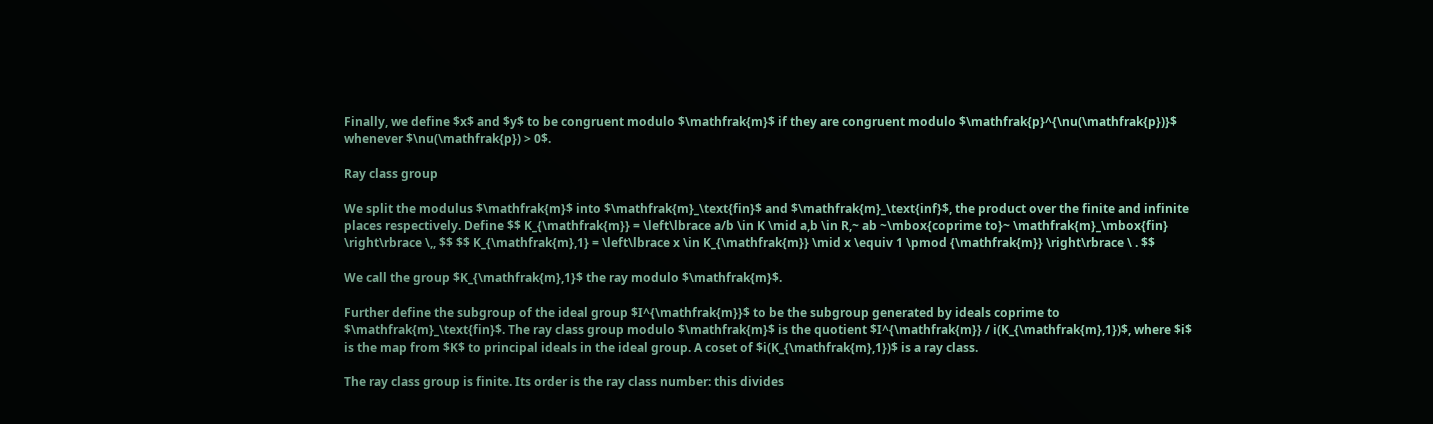Finally, we define $x$ and $y$ to be congruent modulo $\mathfrak{m}$ if they are congruent modulo $\mathfrak{p}^{\nu(\mathfrak{p})}$ whenever $\nu(\mathfrak{p}) > 0$.

Ray class group

We split the modulus $\mathfrak{m}$ into $\mathfrak{m}_\text{fin}$ and $\mathfrak{m}_\text{inf}$, the product over the finite and infinite places respectively. Define $$ K_{\mathfrak{m}} = \left\lbrace a/b \in K \mid a,b \in R,~ ab ~\mbox{coprime to}~ \mathfrak{m}_\mbox{fin} \right\rbrace \,, $$ $$ K_{\mathfrak{m},1} = \left\lbrace x \in K_{\mathfrak{m}} \mid x \equiv 1 \pmod {\mathfrak{m}} \right\rbrace \ . $$

We call the group $K_{\mathfrak{m},1}$ the ray modulo $\mathfrak{m}$.

Further define the subgroup of the ideal group $I^{\mathfrak{m}}$ to be the subgroup generated by ideals coprime to $\mathfrak{m}_\text{fin}$. The ray class group modulo $\mathfrak{m}$ is the quotient $I^{\mathfrak{m}} / i(K_{\mathfrak{m},1})$, where $i$ is the map from $K$ to principal ideals in the ideal group. A coset of $i(K_{\mathfrak{m},1})$ is a ray class.

The ray class group is finite. Its order is the ray class number: this divides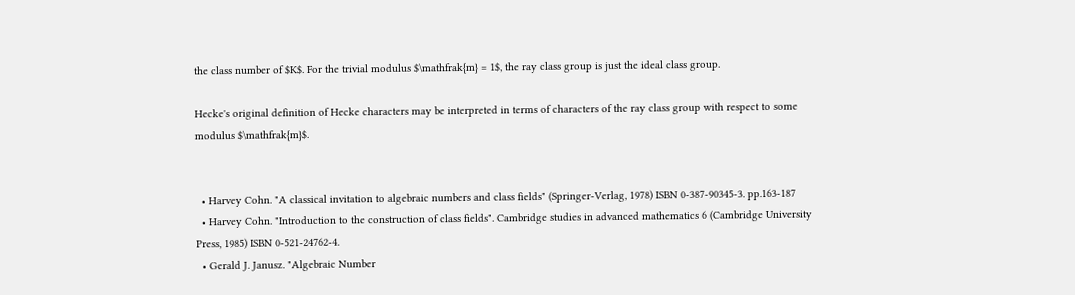the class number of $K$. For the trivial modulus $\mathfrak{m} = 1$, the ray class group is just the ideal class group.

Hecke's original definition of Hecke characters may be interpreted in terms of characters of the ray class group with respect to some modulus $\mathfrak{m}$.


  • Harvey Cohn. "A classical invitation to algebraic numbers and class fields" (Springer-Verlag, 1978) ISBN 0-387-90345-3. pp.163-187
  • Harvey Cohn. "Introduction to the construction of class fields". Cambridge studies in advanced mathematics 6 (Cambridge University Press, 1985) ISBN 0-521-24762-4.
  • Gerald J. Janusz. "Algebraic Number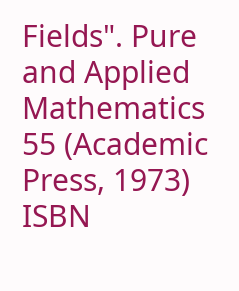Fields". Pure and Applied Mathematics 55 (Academic Press, 1973) ISBN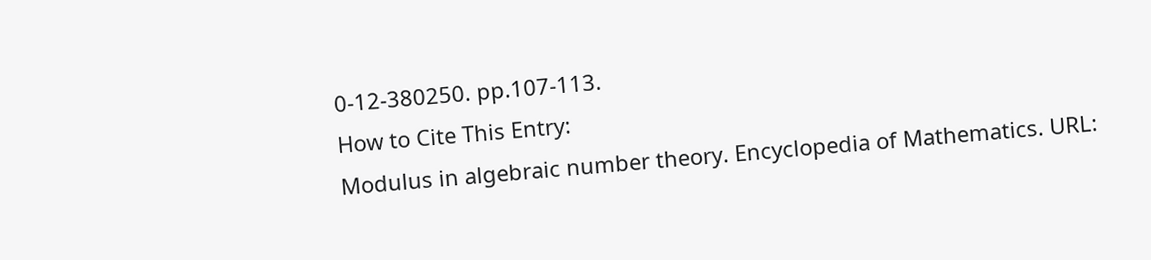0-12-380250. pp.107-113.
How to Cite This Entry:
Modulus in algebraic number theory. Encyclopedia of Mathematics. URL: